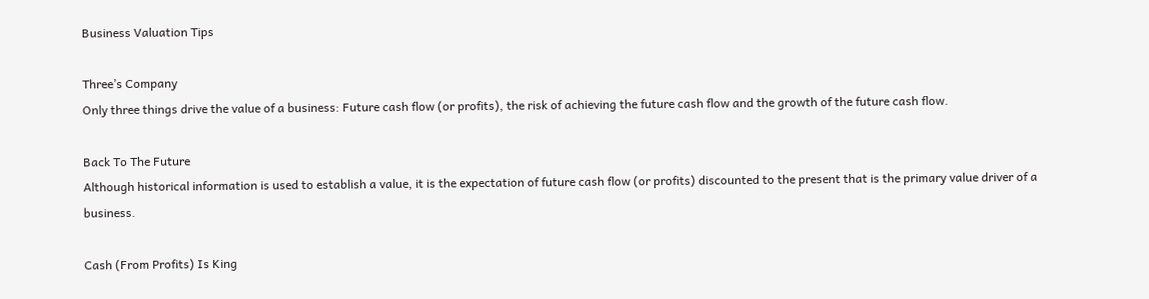Business Valuation Tips

Three’s Company
Only three things drive the value of a business: Future cash flow (or profits), the risk of achieving the future cash flow and the growth of the future cash flow.

Back To The Future
Although historical information is used to establish a value, it is the expectation of future cash flow (or profits) discounted to the present that is the primary value driver of a business.

Cash (From Profits) Is King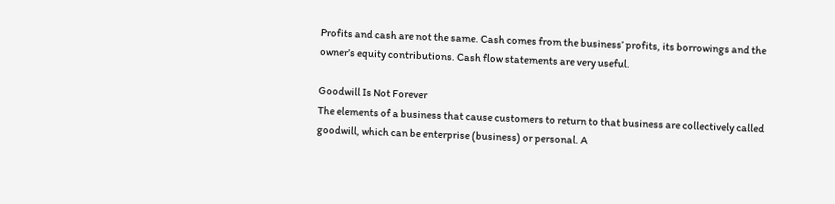Profits and cash are not the same. Cash comes from the business’ profits, its borrowings and the owner’s equity contributions. Cash flow statements are very useful.

Goodwill Is Not Forever
The elements of a business that cause customers to return to that business are collectively called goodwill, which can be enterprise (business) or personal. A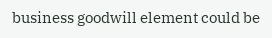business goodwill element could be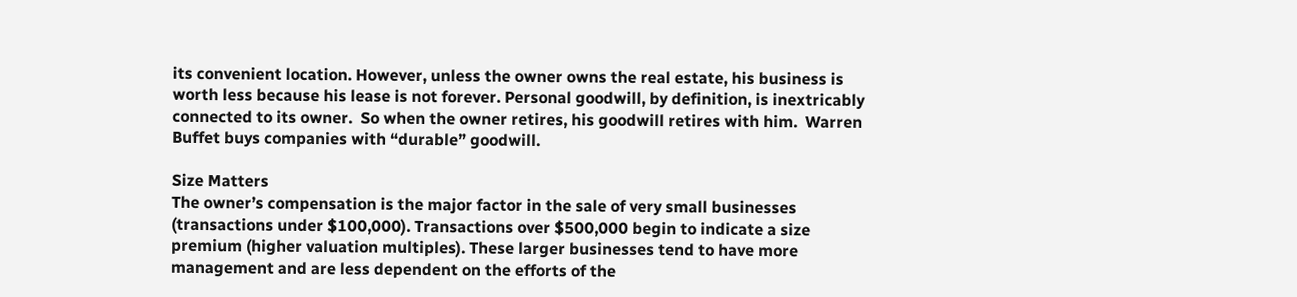its convenient location. However, unless the owner owns the real estate, his business is worth less because his lease is not forever. Personal goodwill, by definition, is inextricably connected to its owner.  So when the owner retires, his goodwill retires with him.  Warren Buffet buys companies with “durable” goodwill.

Size Matters
The owner’s compensation is the major factor in the sale of very small businesses (transactions under $100,000). Transactions over $500,000 begin to indicate a size premium (higher valuation multiples). These larger businesses tend to have more management and are less dependent on the efforts of the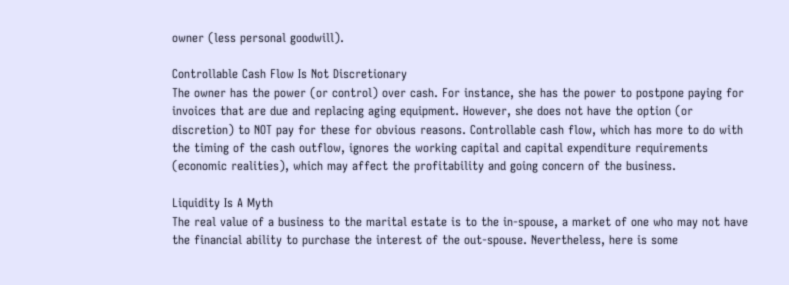owner (less personal goodwill).

Controllable Cash Flow Is Not Discretionary
The owner has the power (or control) over cash. For instance, she has the power to postpone paying for invoices that are due and replacing aging equipment. However, she does not have the option (or discretion) to NOT pay for these for obvious reasons. Controllable cash flow, which has more to do with the timing of the cash outflow, ignores the working capital and capital expenditure requirements (economic realities), which may affect the profitability and going concern of the business.

Liquidity Is A Myth
The real value of a business to the marital estate is to the in-spouse, a market of one who may not have the financial ability to purchase the interest of the out-spouse. Nevertheless, here is some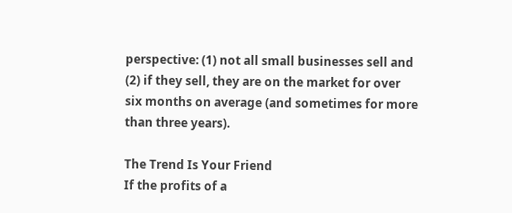perspective: (1) not all small businesses sell and (2) if they sell, they are on the market for over six months on average (and sometimes for more than three years).

The Trend Is Your Friend
If the profits of a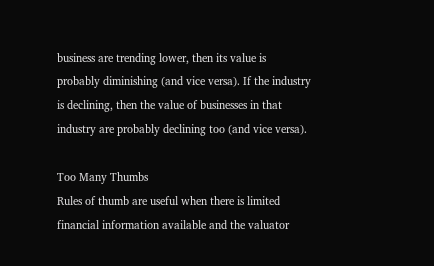business are trending lower, then its value is probably diminishing (and vice versa). If the industry is declining, then the value of businesses in that industry are probably declining too (and vice versa).

Too Many Thumbs
Rules of thumb are useful when there is limited financial information available and the valuator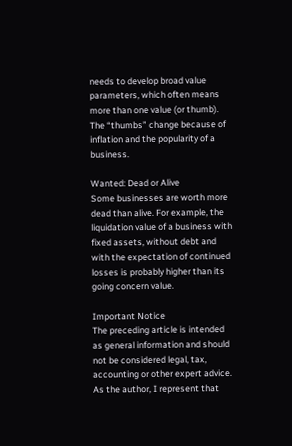needs to develop broad value parameters, which often means more than one value (or thumb). The “thumbs” change because of inflation and the popularity of a business.

Wanted: Dead or Alive
Some businesses are worth more dead than alive. For example, the liquidation value of a business with fixed assets, without debt and with the expectation of continued losses is probably higher than its going concern value.

Important Notice
The preceding article is intended as general information and should not be considered legal, tax, accounting or other expert advice. As the author, I represent that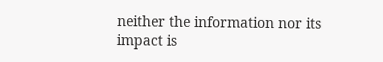neither the information nor its impact is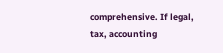comprehensive. If legal, tax, accounting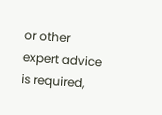or other expert advice is required,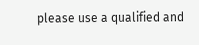please use a qualified and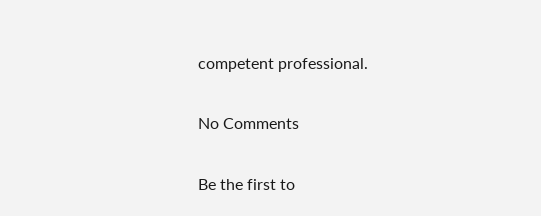competent professional.

No Comments

Be the first to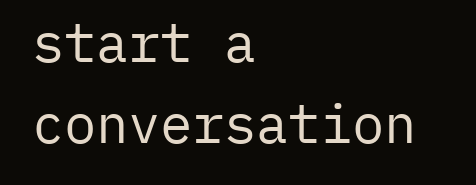start a conversation